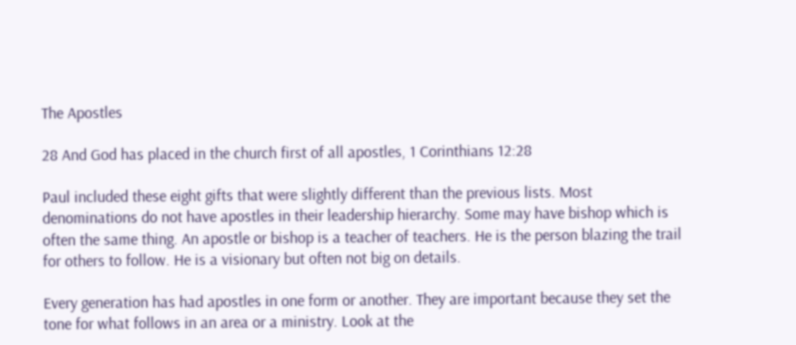The Apostles

28 And God has placed in the church first of all apostles, 1 Corinthians 12:28

Paul included these eight gifts that were slightly different than the previous lists. Most denominations do not have apostles in their leadership hierarchy. Some may have bishop which is often the same thing. An apostle or bishop is a teacher of teachers. He is the person blazing the trail for others to follow. He is a visionary but often not big on details.

Every generation has had apostles in one form or another. They are important because they set the tone for what follows in an area or a ministry. Look at the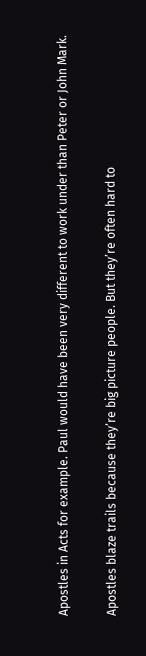Apostles in Acts for example. Paul would have been very different to work under than Peter or John Mark.

Apostles blaze trails because they’re big picture people. But they’re often hard to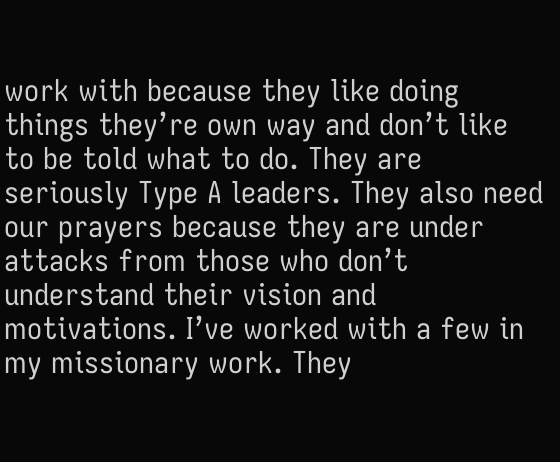work with because they like doing things they’re own way and don’t like to be told what to do. They are seriously Type A leaders. They also need our prayers because they are under attacks from those who don’t understand their vision and motivations. I’ve worked with a few in my missionary work. They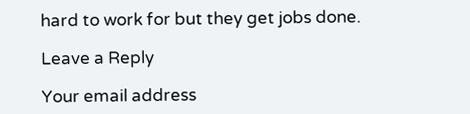hard to work for but they get jobs done.

Leave a Reply

Your email address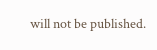will not be published.